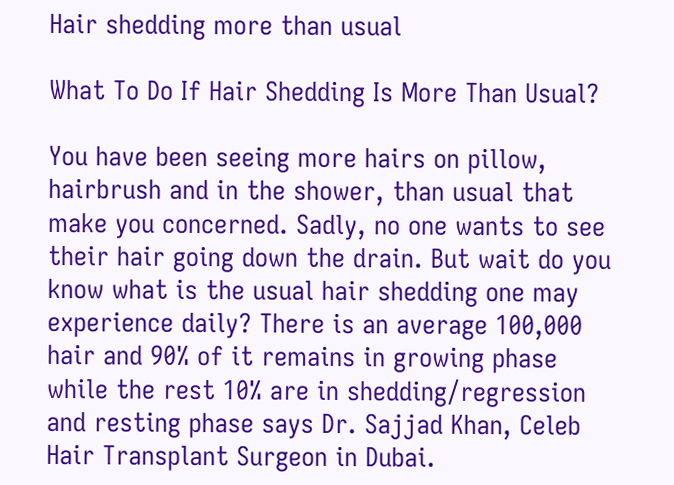Hair shedding more than usual

What To Do If Hair Shedding Is More Than Usual?

You have been seeing more hairs on pillow, hairbrush and in the shower, than usual that make you concerned. Sadly, no one wants to see their hair going down the drain. But wait do you know what is the usual hair shedding one may experience daily? There is an average 100,000 hair and 90% of it remains in growing phase while the rest 10% are in shedding/regression and resting phase says Dr. Sajjad Khan, Celeb Hair Transplant Surgeon in Dubai.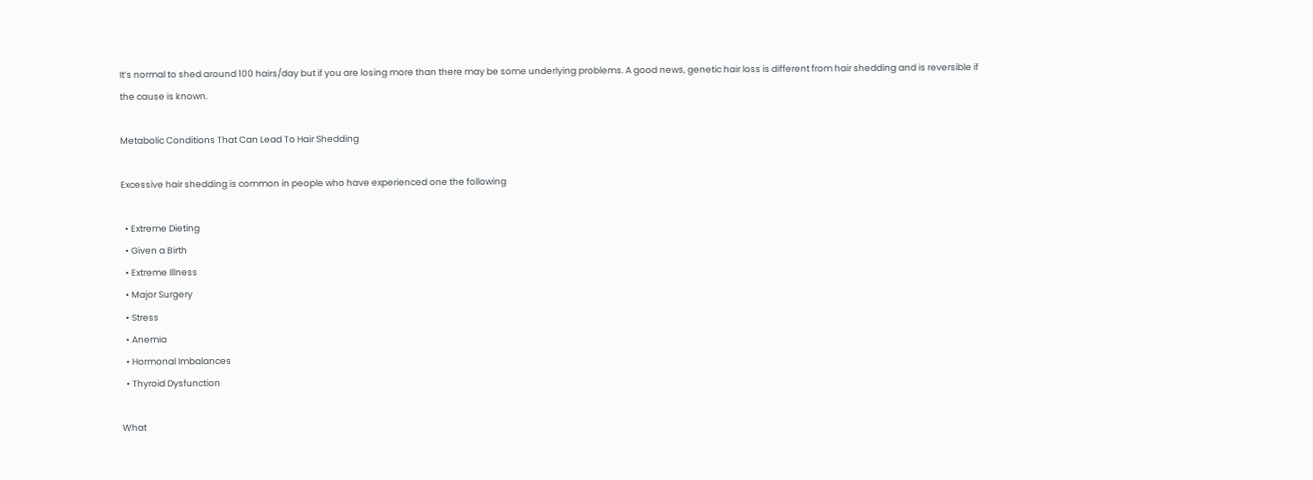It’s normal to shed around 100 hairs/day but if you are losing more than there may be some underlying problems. A good news, genetic hair loss is different from hair shedding and is reversible if the cause is known.

Metabolic Conditions That Can Lead To Hair Shedding

Excessive hair shedding is common in people who have experienced one the following

  • Extreme Dieting
  • Given a Birth
  • Extreme Illness
  • Major Surgery
  • Stress
  • Anemia
  • Hormonal Imbalances
  • Thyroid Dysfunction

What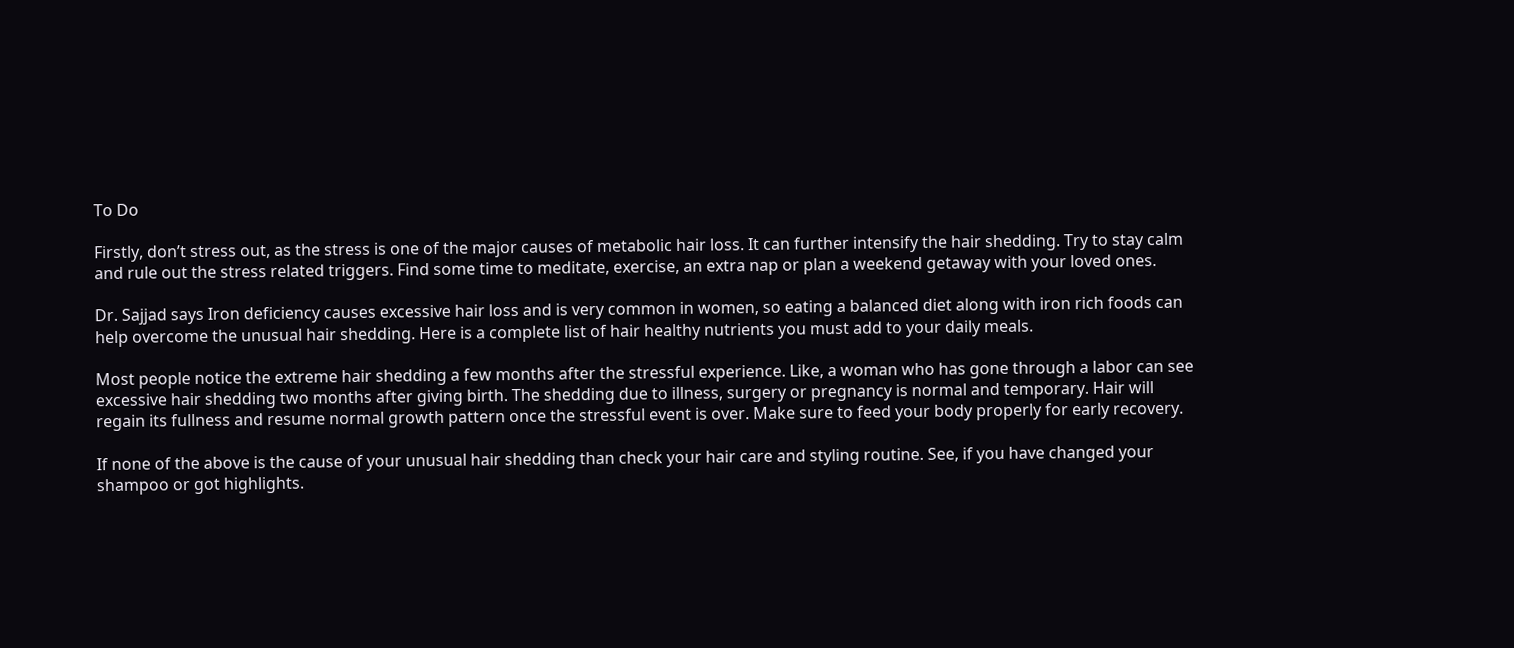To Do

Firstly, don’t stress out, as the stress is one of the major causes of metabolic hair loss. It can further intensify the hair shedding. Try to stay calm and rule out the stress related triggers. Find some time to meditate, exercise, an extra nap or plan a weekend getaway with your loved ones.

Dr. Sajjad says Iron deficiency causes excessive hair loss and is very common in women, so eating a balanced diet along with iron rich foods can help overcome the unusual hair shedding. Here is a complete list of hair healthy nutrients you must add to your daily meals.

Most people notice the extreme hair shedding a few months after the stressful experience. Like, a woman who has gone through a labor can see excessive hair shedding two months after giving birth. The shedding due to illness, surgery or pregnancy is normal and temporary. Hair will regain its fullness and resume normal growth pattern once the stressful event is over. Make sure to feed your body properly for early recovery.

If none of the above is the cause of your unusual hair shedding than check your hair care and styling routine. See, if you have changed your shampoo or got highlights.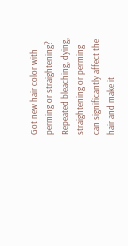Got new hair color with perming or straightening? Repeated bleaching, dying, straightening or perming can significantly affect the hair and make it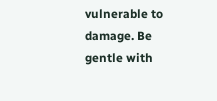vulnerable to damage. Be gentle with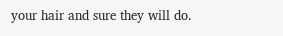your hair and sure they will do.